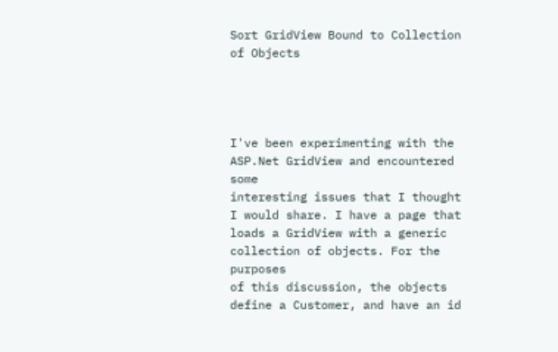Sort GridView Bound to Collection of Objects




I've been experimenting with the ASP.Net GridView and encountered some
interesting issues that I thought I would share. I have a page that
loads a GridView with a generic collection of objects. For the purposes
of this discussion, the objects define a Customer, and have an id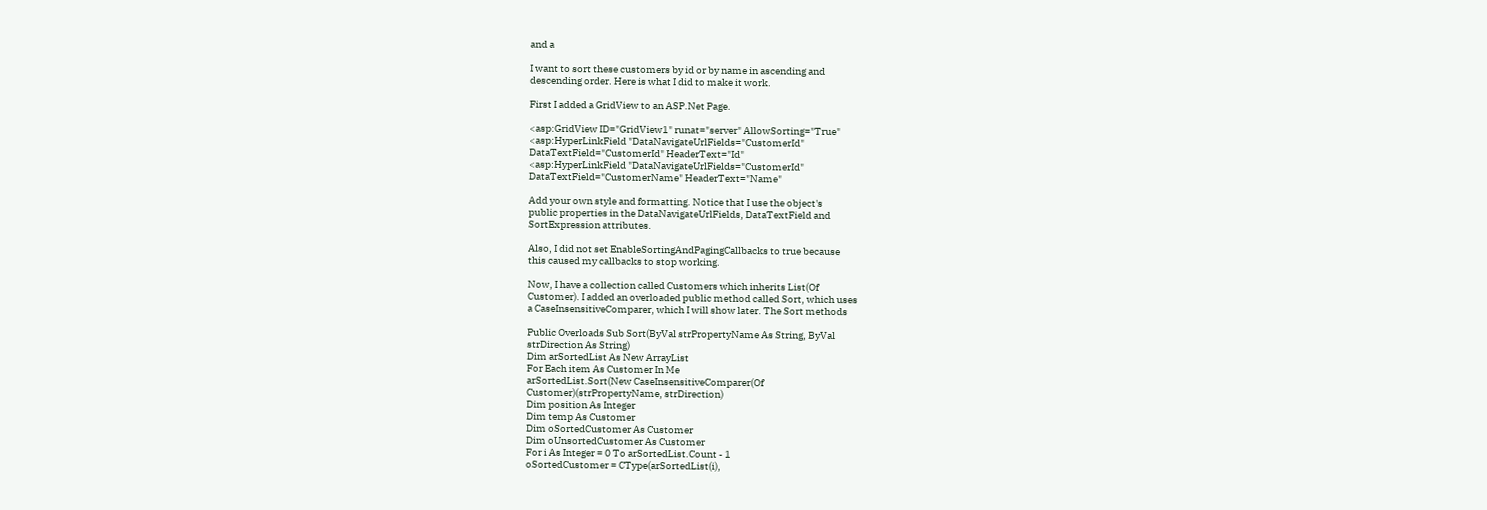and a

I want to sort these customers by id or by name in ascending and
descending order. Here is what I did to make it work.

First I added a GridView to an ASP.Net Page.

<asp:GridView ID="GridView1" runat="server" AllowSorting="True"
<asp:HyperLinkField "DataNavigateUrlFields="CustomerId"
DataTextField="CustomerId" HeaderText="Id"
<asp:HyperLinkField "DataNavigateUrlFields="CustomerId"
DataTextField="CustomerName" HeaderText="Name"

Add your own style and formatting. Notice that I use the object's
public properties in the DataNavigateUrlFields, DataTextField and
SortExpression attributes.

Also, I did not set EnableSortingAndPagingCallbacks to true because
this caused my callbacks to stop working.

Now, I have a collection called Customers which inherits List(Of
Customer). I added an overloaded public method called Sort, which uses
a CaseInsensitiveComparer, which I will show later. The Sort methods

Public Overloads Sub Sort(ByVal strPropertyName As String, ByVal
strDirection As String)
Dim arSortedList As New ArrayList
For Each item As Customer In Me
arSortedList.Sort(New CaseInsensitiveComparer(Of
Customer)(strPropertyName, strDirection)
Dim position As Integer
Dim temp As Customer
Dim oSortedCustomer As Customer
Dim oUnsortedCustomer As Customer
For i As Integer = 0 To arSortedList.Count - 1
oSortedCustomer = CType(arSortedList(i),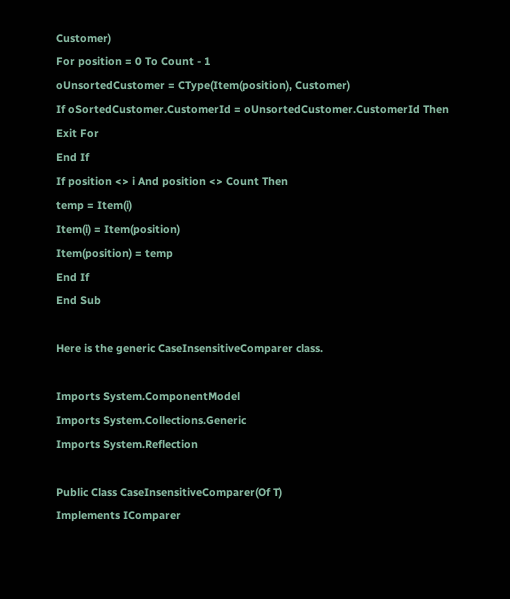Customer)
For position = 0 To Count - 1
oUnsortedCustomer = CType(Item(position), Customer)
If oSortedCustomer.CustomerId = oUnsortedCustomer.CustomerId Then
Exit For
End If
If position <> i And position <> Count Then
temp = Item(i)
Item(i) = Item(position)
Item(position) = temp
End If
End Sub

Here is the generic CaseInsensitiveComparer class.

Imports System.ComponentModel
Imports System.Collections.Generic
Imports System.Reflection

Public Class CaseInsensitiveComparer(Of T)
Implements IComparer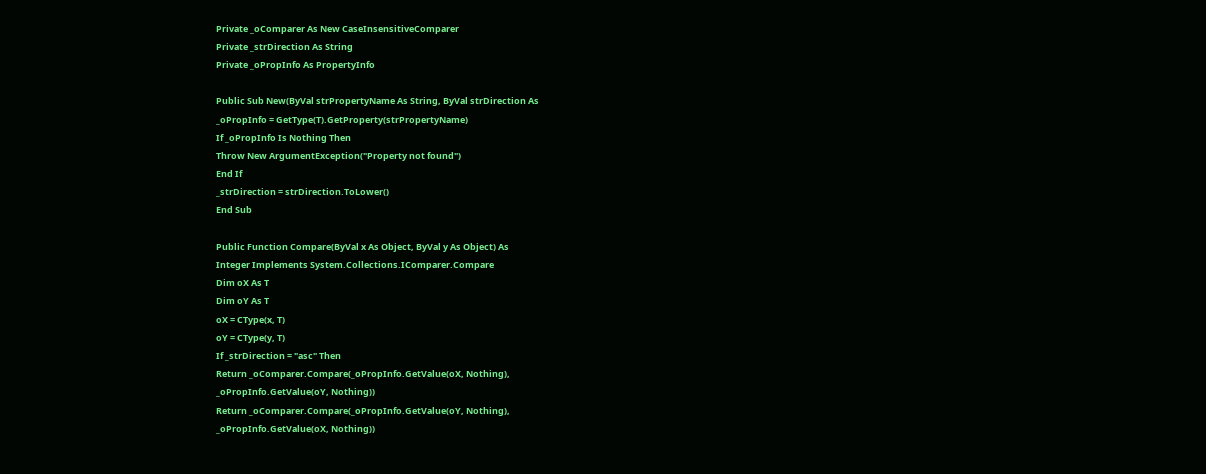Private _oComparer As New CaseInsensitiveComparer
Private _strDirection As String
Private _oPropInfo As PropertyInfo

Public Sub New(ByVal strPropertyName As String, ByVal strDirection As
_oPropInfo = GetType(T).GetProperty(strPropertyName)
If _oPropInfo Is Nothing Then
Throw New ArgumentException("Property not found")
End If
_strDirection = strDirection.ToLower()
End Sub

Public Function Compare(ByVal x As Object, ByVal y As Object) As
Integer Implements System.Collections.IComparer.Compare
Dim oX As T
Dim oY As T
oX = CType(x, T)
oY = CType(y, T)
If _strDirection = "asc" Then
Return _oComparer.Compare(_oPropInfo.GetValue(oX, Nothing),
_oPropInfo.GetValue(oY, Nothing))
Return _oComparer.Compare(_oPropInfo.GetValue(oY, Nothing),
_oPropInfo.GetValue(oX, Nothing))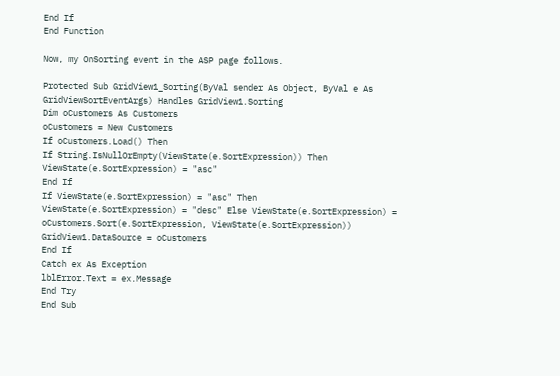End If
End Function

Now, my OnSorting event in the ASP page follows.

Protected Sub GridView1_Sorting(ByVal sender As Object, ByVal e As
GridViewSortEventArgs) Handles GridView1.Sorting
Dim oCustomers As Customers
oCustomers = New Customers
If oCustomers.Load() Then
If String.IsNullOrEmpty(ViewState(e.SortExpression)) Then
ViewState(e.SortExpression) = "asc"
End If
If ViewState(e.SortExpression) = "asc" Then
ViewState(e.SortExpression) = "desc" Else ViewState(e.SortExpression) =
oCustomers.Sort(e.SortExpression, ViewState(e.SortExpression))
GridView1.DataSource = oCustomers
End If
Catch ex As Exception
lblError.Text = ex.Message
End Try
End Sub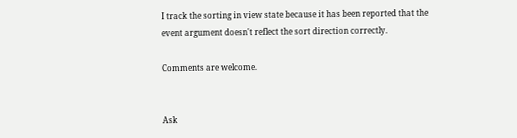I track the sorting in view state because it has been reported that the
event argument doesn't reflect the sort direction correctly.

Comments are welcome.


Ask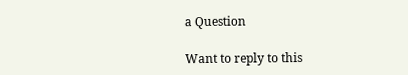a Question

Want to reply to this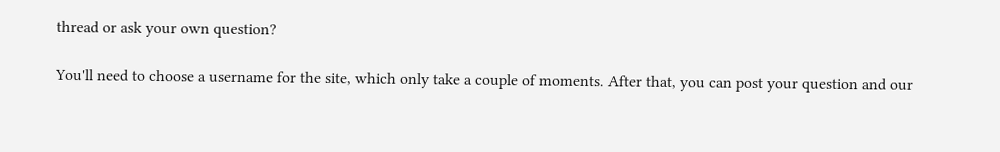thread or ask your own question?

You'll need to choose a username for the site, which only take a couple of moments. After that, you can post your question and our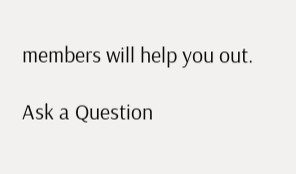members will help you out.

Ask a Question